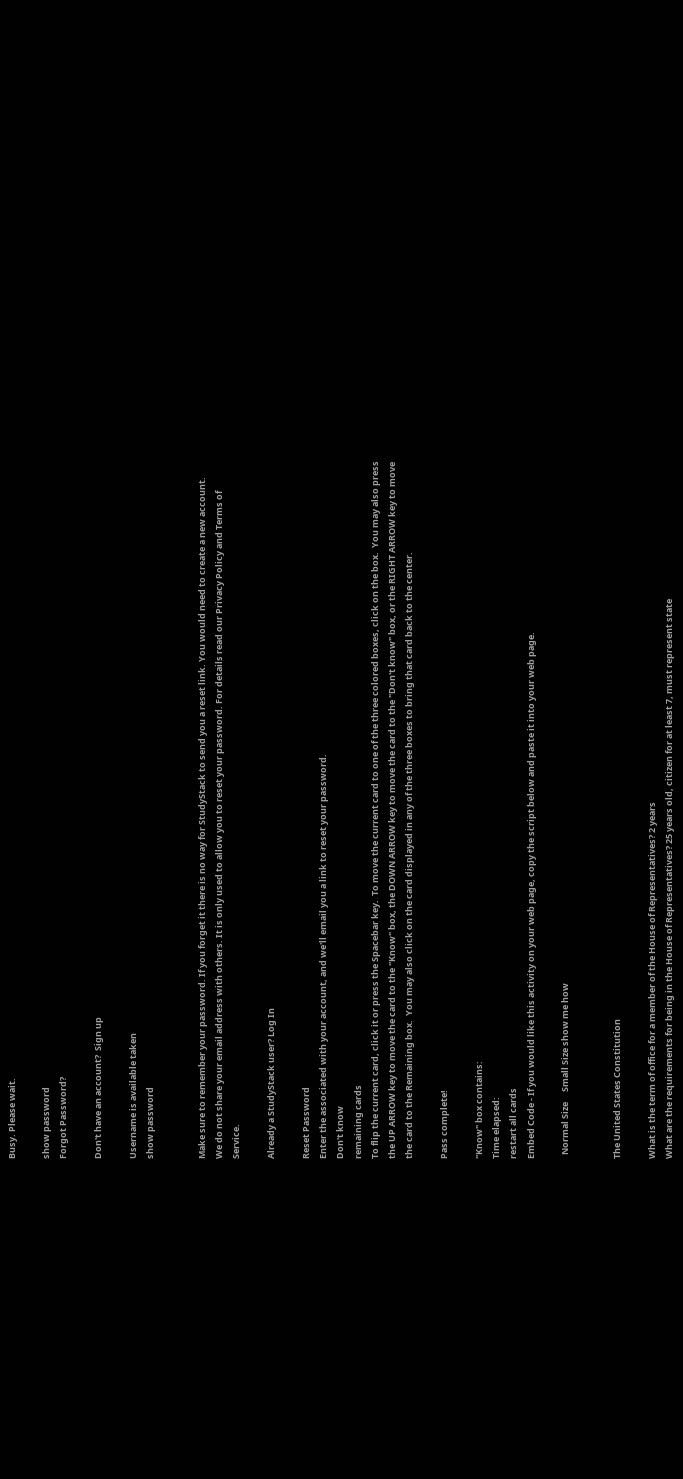Busy. Please wait.

show password
Forgot Password?

Don't have an account?  Sign up

Username is available taken
show password


Make sure to remember your password. If you forget it there is no way for StudyStack to send you a reset link. You would need to create a new account.
We do not share your email address with others. It is only used to allow you to reset your password. For details read our Privacy Policy and Terms of Service.

Already a StudyStack user? Log In

Reset Password
Enter the associated with your account, and we'll email you a link to reset your password.
Don't know
remaining cards
To flip the current card, click it or press the Spacebar key.  To move the current card to one of the three colored boxes, click on the box.  You may also press the UP ARROW key to move the card to the "Know" box, the DOWN ARROW key to move the card to the "Don't know" box, or the RIGHT ARROW key to move the card to the Remaining box.  You may also click on the card displayed in any of the three boxes to bring that card back to the center.

Pass complete!

"Know" box contains:
Time elapsed:
restart all cards
Embed Code - If you would like this activity on your web page, copy the script below and paste it into your web page.

  Normal Size     Small Size show me how


The United States Constitution

What is the term of office for a member of the House of Representatives? 2 years
What are the requirements for being in the House of Representatives? 25 years old, citizen for at least 7, must represent state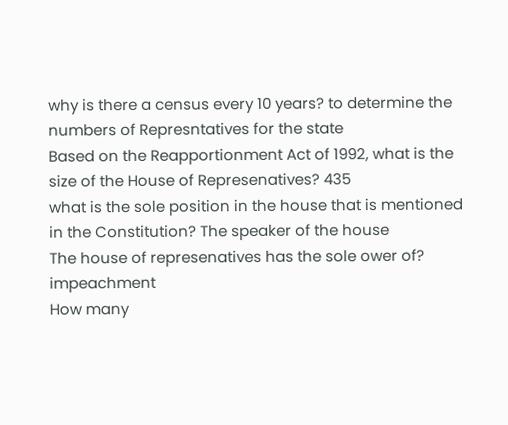why is there a census every 10 years? to determine the numbers of Represntatives for the state
Based on the Reapportionment Act of 1992, what is the size of the House of Represenatives? 435
what is the sole position in the house that is mentioned in the Constitution? The speaker of the house
The house of represenatives has the sole ower of? impeachment
How many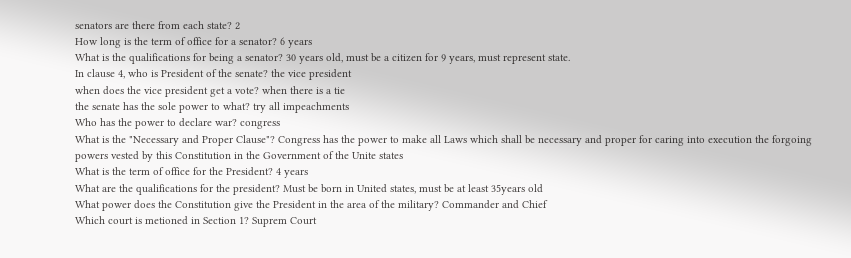senators are there from each state? 2
How long is the term of office for a senator? 6 years
What is the qualifications for being a senator? 30 years old, must be a citizen for 9 years, must represent state.
In clause 4, who is President of the senate? the vice president
when does the vice president get a vote? when there is a tie
the senate has the sole power to what? try all impeachments
Who has the power to declare war? congress
What is the "Necessary and Proper Clause"? Congress has the power to make all Laws which shall be necessary and proper for caring into execution the forgoing powers vested by this Constitution in the Government of the Unite states
What is the term of office for the President? 4 years
What are the qualifications for the president? Must be born in United states, must be at least 35years old
What power does the Constitution give the President in the area of the military? Commander and Chief
Which court is metioned in Section 1? Suprem Court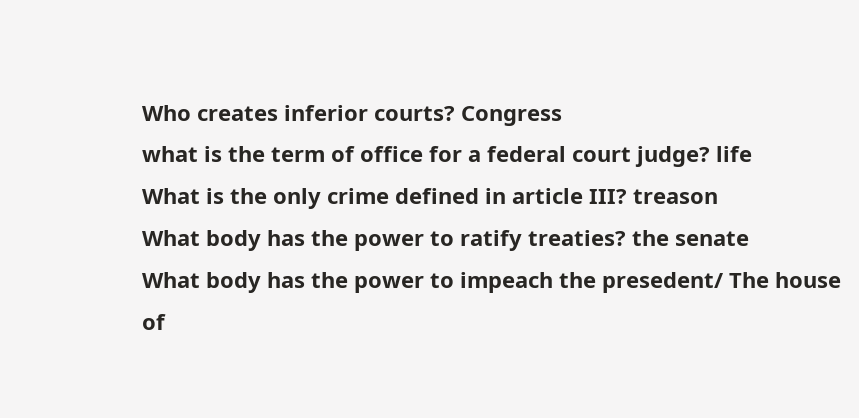Who creates inferior courts? Congress
what is the term of office for a federal court judge? life
What is the only crime defined in article III? treason
What body has the power to ratify treaties? the senate
What body has the power to impeach the presedent/ The house of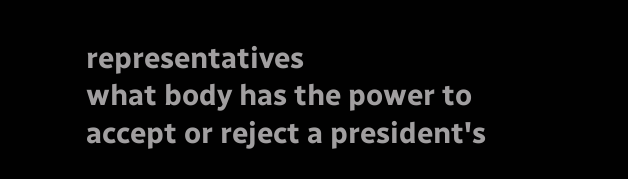representatives
what body has the power to accept or reject a president's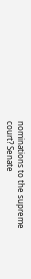nominations to the supreme court? Senate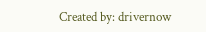Created by: drivernow